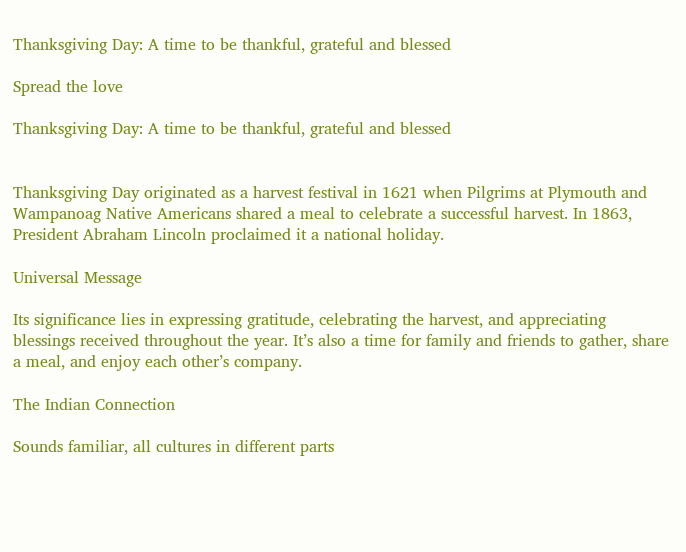Thanksgiving Day: A time to be thankful, grateful and blessed

Spread the love

Thanksgiving Day: A time to be thankful, grateful and blessed


Thanksgiving Day originated as a harvest festival in 1621 when Pilgrims at Plymouth and Wampanoag Native Americans shared a meal to celebrate a successful harvest. In 1863, President Abraham Lincoln proclaimed it a national holiday.

Universal Message

Its significance lies in expressing gratitude, celebrating the harvest, and appreciating blessings received throughout the year. It’s also a time for family and friends to gather, share a meal, and enjoy each other’s company.

The Indian Connection

Sounds familiar, all cultures in different parts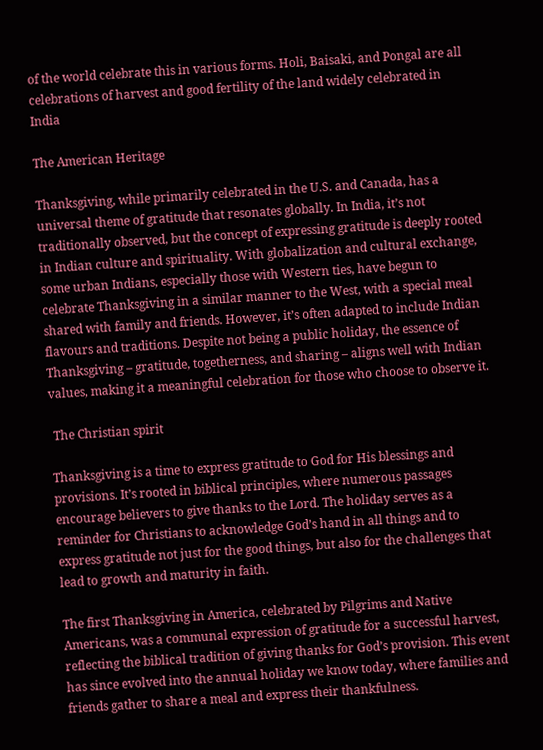of the world celebrate this in various forms. Holi, Baisaki, and Pongal are all celebrations of harvest and good fertility of the land widely celebrated in India

The American Heritage

Thanksgiving, while primarily celebrated in the U.S. and Canada, has a universal theme of gratitude that resonates globally. In India, it’s not traditionally observed, but the concept of expressing gratitude is deeply rooted in Indian culture and spirituality. With globalization and cultural exchange, some urban Indians, especially those with Western ties, have begun to celebrate Thanksgiving in a similar manner to the West, with a special meal shared with family and friends. However, it’s often adapted to include Indian flavours and traditions. Despite not being a public holiday, the essence of Thanksgiving – gratitude, togetherness, and sharing – aligns well with Indian values, making it a meaningful celebration for those who choose to observe it.

 The Christian spirit

Thanksgiving is a time to express gratitude to God for His blessings and provisions. It’s rooted in biblical principles, where numerous passages encourage believers to give thanks to the Lord. The holiday serves as a reminder for Christians to acknowledge God’s hand in all things and to express gratitude not just for the good things, but also for the challenges that lead to growth and maturity in faith.

The first Thanksgiving in America, celebrated by Pilgrims and Native Americans, was a communal expression of gratitude for a successful harvest, reflecting the biblical tradition of giving thanks for God’s provision. This event has since evolved into the annual holiday we know today, where families and friends gather to share a meal and express their thankfulness.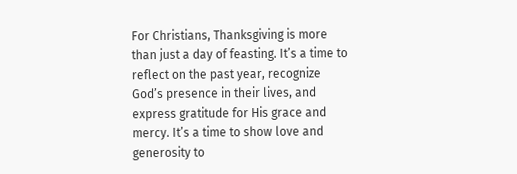For Christians, Thanksgiving is more than just a day of feasting. It’s a time to reflect on the past year, recognize God’s presence in their lives, and express gratitude for His grace and mercy. It’s a time to show love and generosity to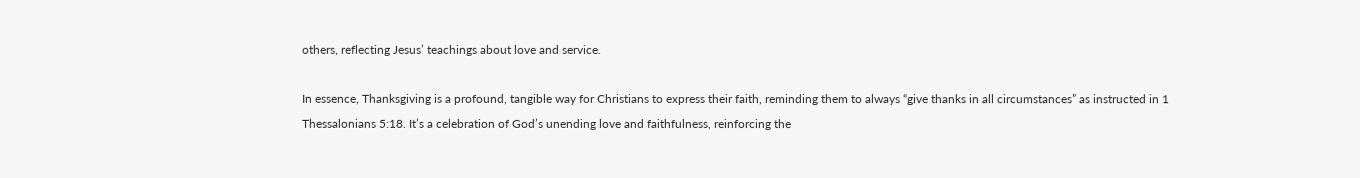others, reflecting Jesus’ teachings about love and service.

In essence, Thanksgiving is a profound, tangible way for Christians to express their faith, reminding them to always “give thanks in all circumstances” as instructed in 1 Thessalonians 5:18. It’s a celebration of God’s unending love and faithfulness, reinforcing the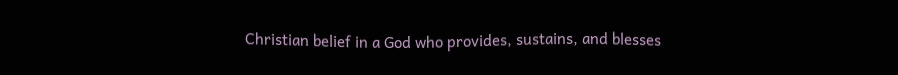Christian belief in a God who provides, sustains, and blesses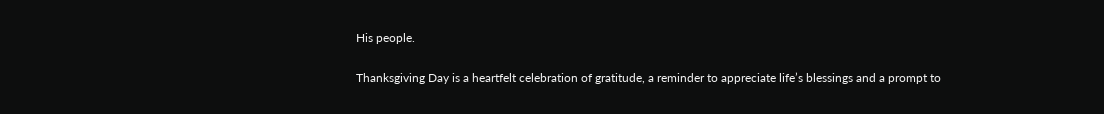His people.

Thanksgiving Day is a heartfelt celebration of gratitude, a reminder to appreciate life’s blessings and a prompt to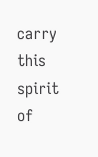carry this spirit of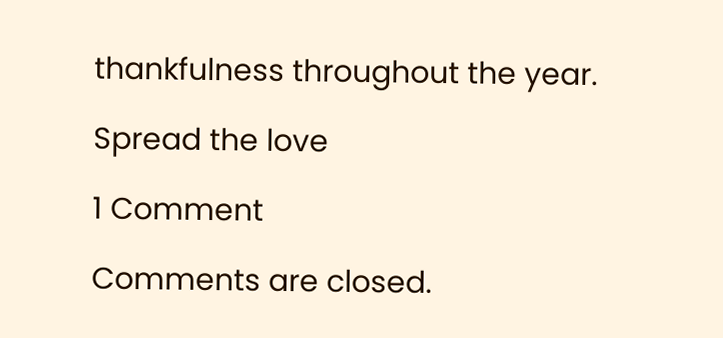thankfulness throughout the year.

Spread the love

1 Comment

Comments are closed.